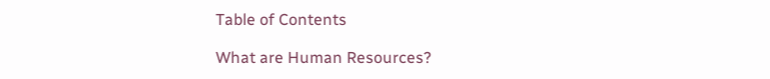Table of Contents

What are Human Resources?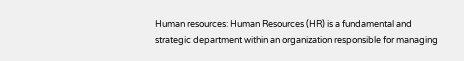Human resources: Human Resources (HR) is a fundamental and strategic department within an organization responsible for managing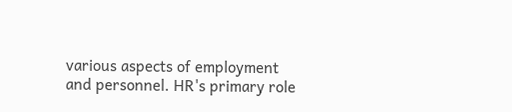various aspects of employment and personnel. HR's primary role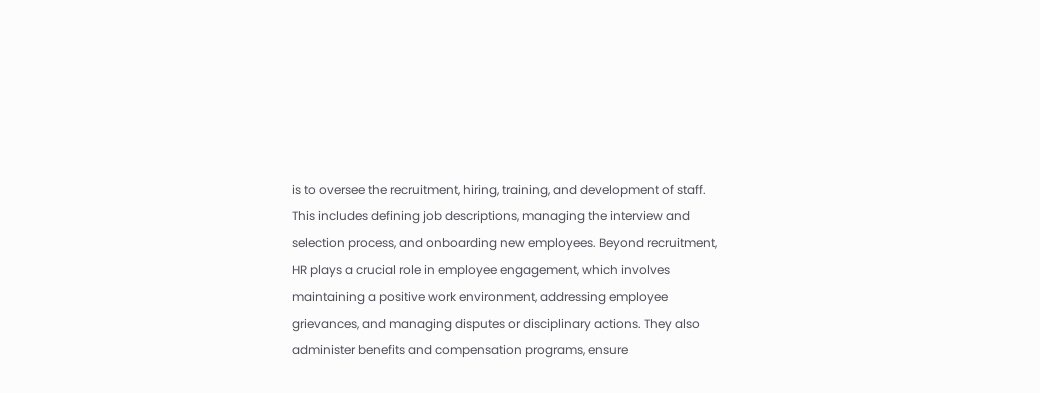is to oversee the recruitment, hiring, training, and development of staff. This includes defining job descriptions, managing the interview and selection process, and onboarding new employees. Beyond recruitment, HR plays a crucial role in employee engagement, which involves maintaining a positive work environment, addressing employee grievances, and managing disputes or disciplinary actions. They also administer benefits and compensation programs, ensure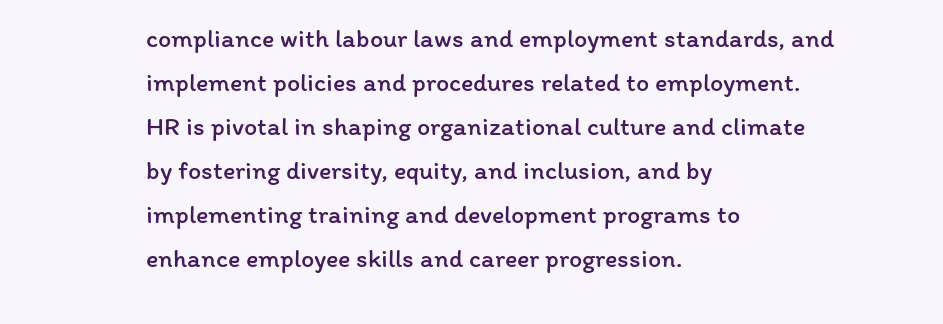compliance with labour laws and employment standards, and implement policies and procedures related to employment. HR is pivotal in shaping organizational culture and climate by fostering diversity, equity, and inclusion, and by implementing training and development programs to enhance employee skills and career progression.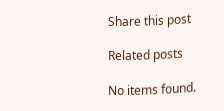Share this post

Related posts

No items found.